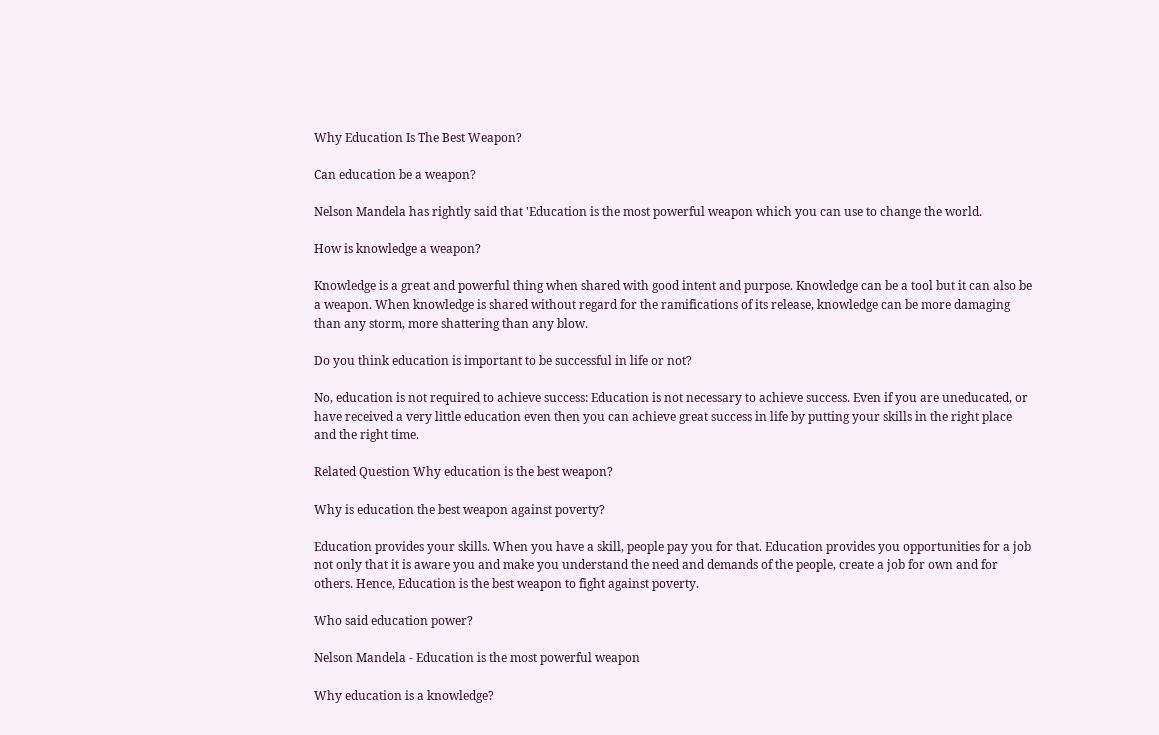Why Education Is The Best Weapon?

Can education be a weapon?

Nelson Mandela has rightly said that 'Education is the most powerful weapon which you can use to change the world.

How is knowledge a weapon?

Knowledge is a great and powerful thing when shared with good intent and purpose. Knowledge can be a tool but it can also be a weapon. When knowledge is shared without regard for the ramifications of its release, knowledge can be more damaging than any storm, more shattering than any blow.

Do you think education is important to be successful in life or not?

No, education is not required to achieve success: Education is not necessary to achieve success. Even if you are uneducated, or have received a very little education even then you can achieve great success in life by putting your skills in the right place and the right time.

Related Question Why education is the best weapon?

Why is education the best weapon against poverty?

Education provides your skills. When you have a skill, people pay you for that. Education provides you opportunities for a job not only that it is aware you and make you understand the need and demands of the people, create a job for own and for others. Hence, Education is the best weapon to fight against poverty.

Who said education power?

Nelson Mandela - Education is the most powerful weapon

Why education is a knowledge?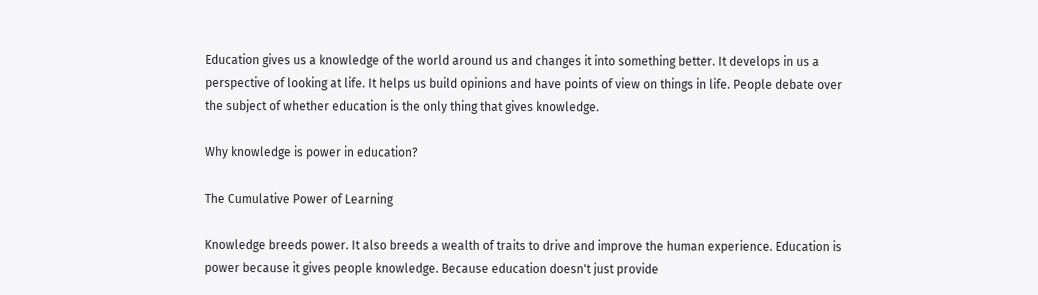Education gives us a knowledge of the world around us and changes it into something better. It develops in us a perspective of looking at life. It helps us build opinions and have points of view on things in life. People debate over the subject of whether education is the only thing that gives knowledge.

Why knowledge is power in education?

The Cumulative Power of Learning

Knowledge breeds power. It also breeds a wealth of traits to drive and improve the human experience. Education is power because it gives people knowledge. Because education doesn't just provide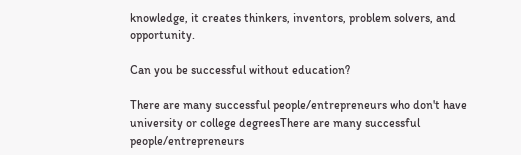knowledge, it creates thinkers, inventors, problem solvers, and opportunity.

Can you be successful without education?

There are many successful people/entrepreneurs who don't have university or college degreesThere are many successful people/entrepreneurs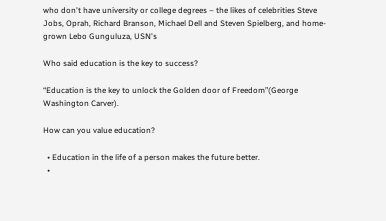who don't have university or college degrees – the likes of celebrities Steve Jobs, Oprah, Richard Branson, Michael Dell and Steven Spielberg, and home-grown Lebo Gunguluza, USN's

Who said education is the key to success?

“Education is the key to unlock the Golden door of Freedom”(George Washington Carver).

How can you value education?

  • Education in the life of a person makes the future better.
  •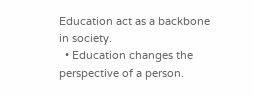Education act as a backbone in society.
  • Education changes the perspective of a person.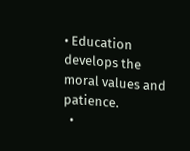• Education develops the moral values and patience.
  •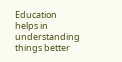Education helps in understanding things better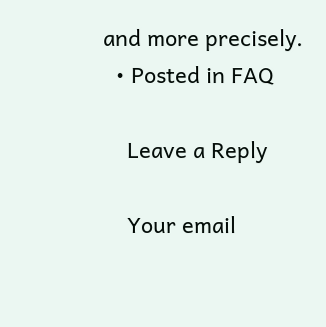and more precisely.
  • Posted in FAQ

    Leave a Reply

    Your email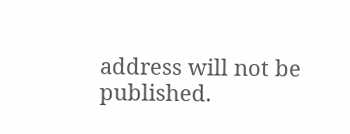address will not be published.